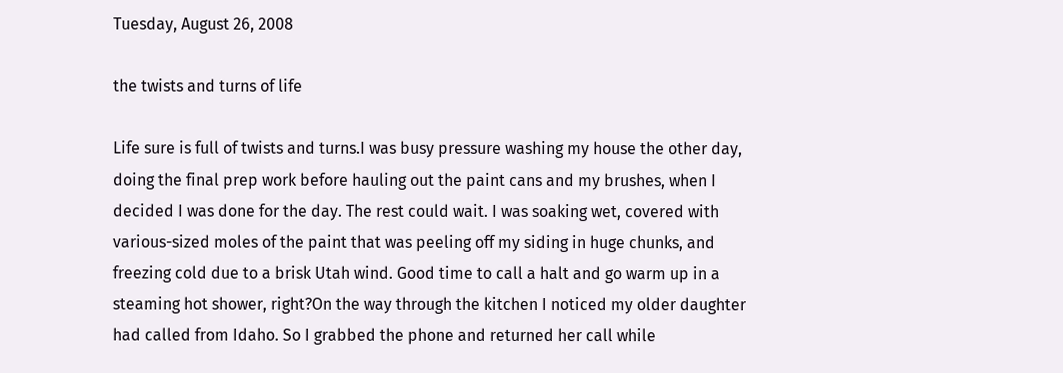Tuesday, August 26, 2008

the twists and turns of life

Life sure is full of twists and turns.I was busy pressure washing my house the other day, doing the final prep work before hauling out the paint cans and my brushes, when I decided I was done for the day. The rest could wait. I was soaking wet, covered with various-sized moles of the paint that was peeling off my siding in huge chunks, and freezing cold due to a brisk Utah wind. Good time to call a halt and go warm up in a steaming hot shower, right?On the way through the kitchen I noticed my older daughter had called from Idaho. So I grabbed the phone and returned her call while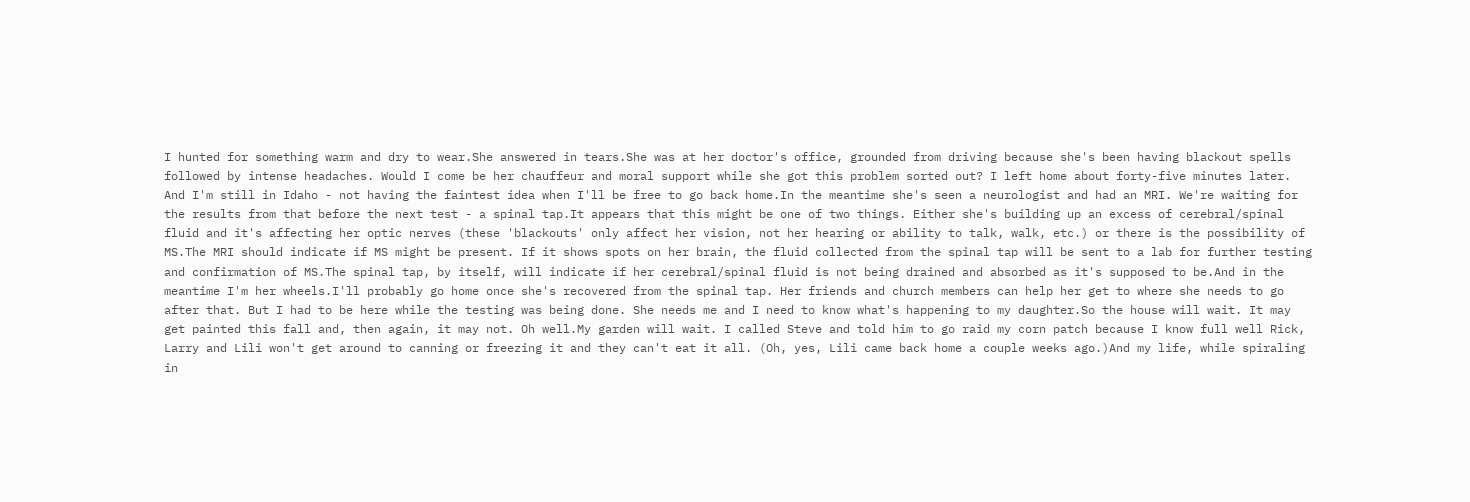I hunted for something warm and dry to wear.She answered in tears.She was at her doctor's office, grounded from driving because she's been having blackout spells followed by intense headaches. Would I come be her chauffeur and moral support while she got this problem sorted out? I left home about forty-five minutes later. And I'm still in Idaho - not having the faintest idea when I'll be free to go back home.In the meantime she's seen a neurologist and had an MRI. We're waiting for the results from that before the next test - a spinal tap.It appears that this might be one of two things. Either she's building up an excess of cerebral/spinal fluid and it's affecting her optic nerves (these 'blackouts' only affect her vision, not her hearing or ability to talk, walk, etc.) or there is the possibility of MS.The MRI should indicate if MS might be present. If it shows spots on her brain, the fluid collected from the spinal tap will be sent to a lab for further testing and confirmation of MS.The spinal tap, by itself, will indicate if her cerebral/spinal fluid is not being drained and absorbed as it's supposed to be.And in the meantime I'm her wheels.I'll probably go home once she's recovered from the spinal tap. Her friends and church members can help her get to where she needs to go after that. But I had to be here while the testing was being done. She needs me and I need to know what's happening to my daughter.So the house will wait. It may get painted this fall and, then again, it may not. Oh well.My garden will wait. I called Steve and told him to go raid my corn patch because I know full well Rick, Larry and Lili won't get around to canning or freezing it and they can't eat it all. (Oh, yes, Lili came back home a couple weeks ago.)And my life, while spiraling in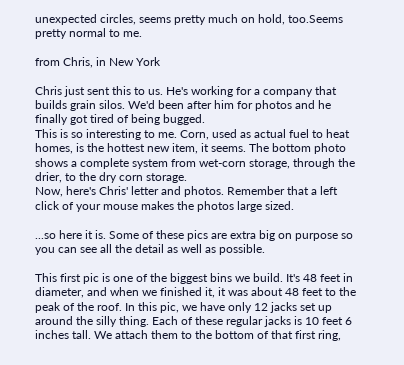unexpected circles, seems pretty much on hold, too.Seems pretty normal to me.

from Chris, in New York

Chris just sent this to us. He's working for a company that builds grain silos. We'd been after him for photos and he finally got tired of being bugged.
This is so interesting to me. Corn, used as actual fuel to heat homes, is the hottest new item, it seems. The bottom photo shows a complete system from wet-corn storage, through the drier, to the dry corn storage.
Now, here's Chris' letter and photos. Remember that a left click of your mouse makes the photos large sized.

...so here it is. Some of these pics are extra big on purpose so you can see all the detail as well as possible.

This first pic is one of the biggest bins we build. It's 48 feet in diameter, and when we finished it, it was about 48 feet to the peak of the roof. In this pic, we have only 12 jacks set up around the silly thing. Each of these regular jacks is 10 feet 6 inches tall. We attach them to the bottom of that first ring,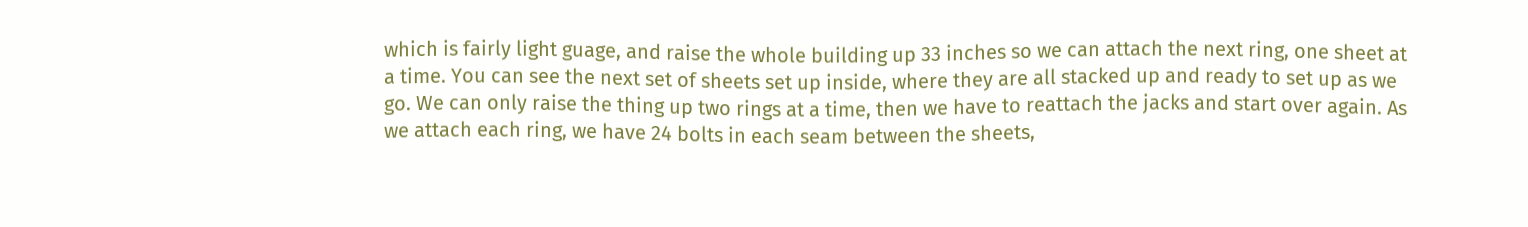which is fairly light guage, and raise the whole building up 33 inches so we can attach the next ring, one sheet at a time. You can see the next set of sheets set up inside, where they are all stacked up and ready to set up as we go. We can only raise the thing up two rings at a time, then we have to reattach the jacks and start over again. As we attach each ring, we have 24 bolts in each seam between the sheets,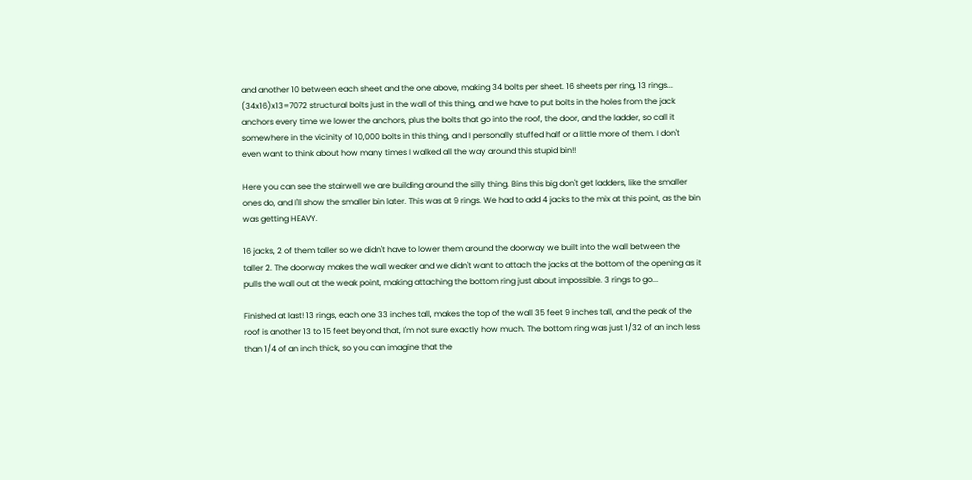and another 10 between each sheet and the one above, making 34 bolts per sheet. 16 sheets per ring, 13 rings... (34x16)x13=7072 structural bolts just in the wall of this thing, and we have to put bolts in the holes from the jack anchors every time we lower the anchors, plus the bolts that go into the roof, the door, and the ladder, so call it somewhere in the vicinity of 10,000 bolts in this thing, and I personally stuffed half or a little more of them. I don't even want to think about how many times I walked all the way around this stupid bin!!

Here you can see the stairwell we are building around the silly thing. Bins this big don't get ladders, like the smaller ones do, and I'll show the smaller bin later. This was at 9 rings. We had to add 4 jacks to the mix at this point, as the bin was getting HEAVY.

16 jacks, 2 of them taller so we didn't have to lower them around the doorway we built into the wall between the taller 2. The doorway makes the wall weaker and we didn't want to attach the jacks at the bottom of the opening as it pulls the wall out at the weak point, making attaching the bottom ring just about impossible. 3 rings to go...

Finished at last! 13 rings, each one 33 inches tall, makes the top of the wall 35 feet 9 inches tall, and the peak of the roof is another 13 to 15 feet beyond that, I'm not sure exactly how much. The bottom ring was just 1/32 of an inch less than 1/4 of an inch thick, so you can imagine that the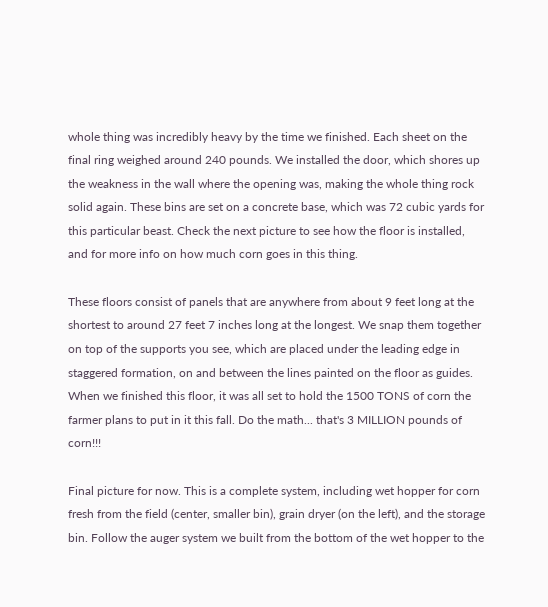whole thing was incredibly heavy by the time we finished. Each sheet on the final ring weighed around 240 pounds. We installed the door, which shores up the weakness in the wall where the opening was, making the whole thing rock solid again. These bins are set on a concrete base, which was 72 cubic yards for this particular beast. Check the next picture to see how the floor is installed, and for more info on how much corn goes in this thing.

These floors consist of panels that are anywhere from about 9 feet long at the shortest to around 27 feet 7 inches long at the longest. We snap them together on top of the supports you see, which are placed under the leading edge in staggered formation, on and between the lines painted on the floor as guides. When we finished this floor, it was all set to hold the 1500 TONS of corn the farmer plans to put in it this fall. Do the math... that's 3 MILLION pounds of corn!!!

Final picture for now. This is a complete system, including wet hopper for corn fresh from the field (center, smaller bin), grain dryer (on the left), and the storage bin. Follow the auger system we built from the bottom of the wet hopper to the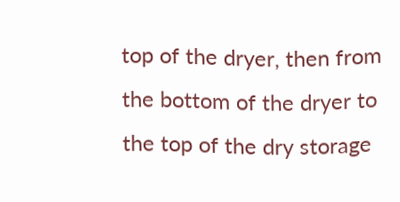top of the dryer, then from the bottom of the dryer to the top of the dry storage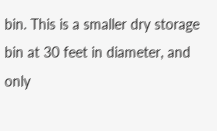bin. This is a smaller dry storage bin at 30 feet in diameter, and only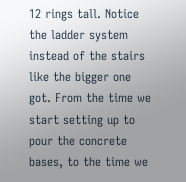12 rings tall. Notice the ladder system instead of the stairs like the bigger one got. From the time we start setting up to pour the concrete bases, to the time we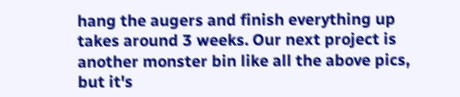hang the augers and finish everything up takes around 3 weeks. Our next project is another monster bin like all the above pics, but it's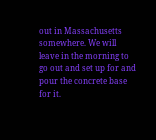out in Massachusetts somewhere. We will leave in the morning to go out and set up for and pour the concrete base for it.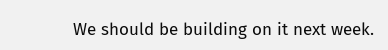We should be building on it next week.